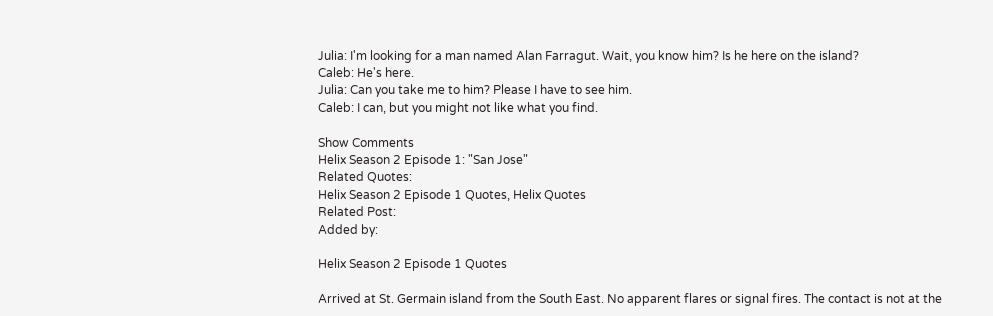Julia: I'm looking for a man named Alan Farragut. Wait, you know him? Is he here on the island?
Caleb: He's here.
Julia: Can you take me to him? Please I have to see him.
Caleb: I can, but you might not like what you find.

Show Comments
Helix Season 2 Episode 1: "San Jose"
Related Quotes:
Helix Season 2 Episode 1 Quotes, Helix Quotes
Related Post:
Added by:

Helix Season 2 Episode 1 Quotes

Arrived at St. Germain island from the South East. No apparent flares or signal fires. The contact is not at the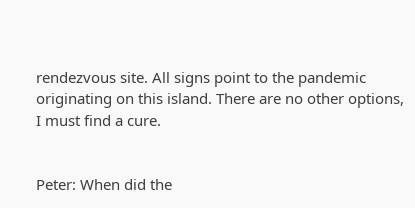rendezvous site. All signs point to the pandemic originating on this island. There are no other options, I must find a cure.


Peter: When did the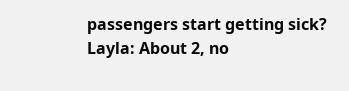passengers start getting sick?
Layla: About 2, no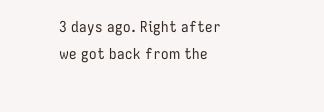3 days ago. Right after we got back from the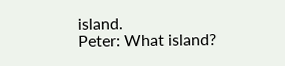island.
Peter: What island?